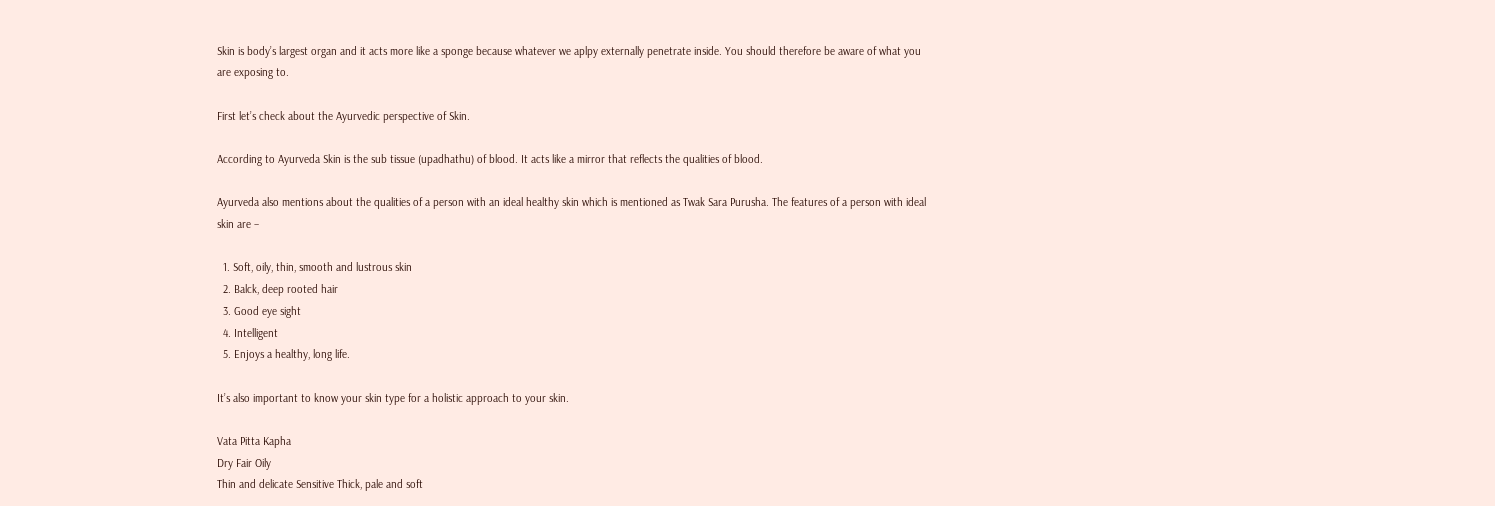Skin is body’s largest organ and it acts more like a sponge because whatever we aplpy externally penetrate inside. You should therefore be aware of what you are exposing to.

First let’s check about the Ayurvedic perspective of Skin.

According to Ayurveda Skin is the sub tissue (upadhathu) of blood. It acts like a mirror that reflects the qualities of blood.

Ayurveda also mentions about the qualities of a person with an ideal healthy skin which is mentioned as Twak Sara Purusha. The features of a person with ideal skin are –

  1. Soft, oily, thin, smooth and lustrous skin
  2. Balck, deep rooted hair
  3. Good eye sight
  4. Intelligent
  5. Enjoys a healthy, long life.

It’s also important to know your skin type for a holistic approach to your skin.

Vata Pitta Kapha
Dry Fair Oily
Thin and delicate Sensitive Thick, pale and soft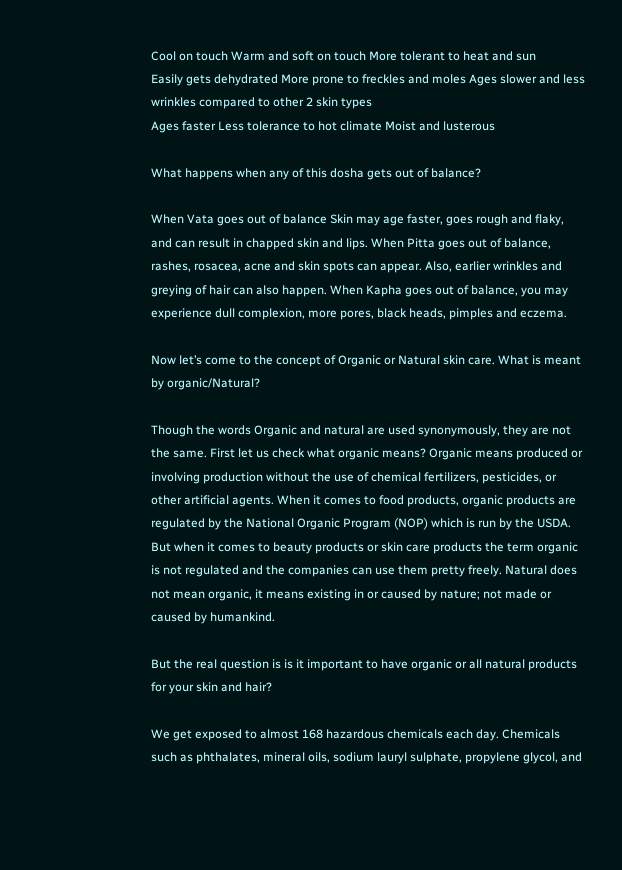Cool on touch Warm and soft on touch More tolerant to heat and sun
Easily gets dehydrated More prone to freckles and moles Ages slower and less wrinkles compared to other 2 skin types
Ages faster Less tolerance to hot climate Moist and lusterous

What happens when any of this dosha gets out of balance?

When Vata goes out of balance Skin may age faster, goes rough and flaky, and can result in chapped skin and lips. When Pitta goes out of balance, rashes, rosacea, acne and skin spots can appear. Also, earlier wrinkles and greying of hair can also happen. When Kapha goes out of balance, you may experience dull complexion, more pores, black heads, pimples and eczema.

Now let’s come to the concept of Organic or Natural skin care. What is meant by organic/Natural?

Though the words Organic and natural are used synonymously, they are not the same. First let us check what organic means? Organic means produced or involving production without the use of chemical fertilizers, pesticides, or other artificial agents. When it comes to food products, organic products are regulated by the National Organic Program (NOP) which is run by the USDA. But when it comes to beauty products or skin care products the term organic is not regulated and the companies can use them pretty freely. Natural does not mean organic, it means existing in or caused by nature; not made or caused by humankind.

But the real question is is it important to have organic or all natural products for your skin and hair?

We get exposed to almost 168 hazardous chemicals each day. Chemicals such as phthalates, mineral oils, sodium lauryl sulphate, propylene glycol, and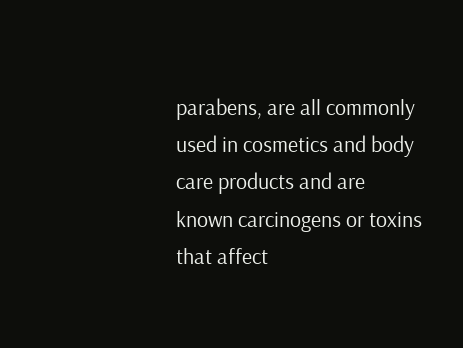parabens, are all commonly used in cosmetics and body care products and are known carcinogens or toxins that affect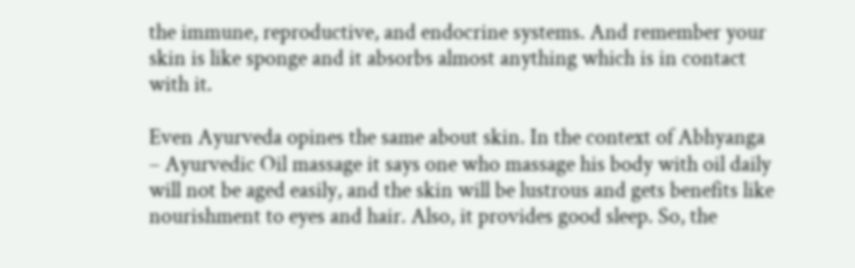the immune, reproductive, and endocrine systems. And remember your skin is like sponge and it absorbs almost anything which is in contact with it.

Even Ayurveda opines the same about skin. In the context of Abhyanga – Ayurvedic Oil massage it says one who massage his body with oil daily will not be aged easily, and the skin will be lustrous and gets benefits like nourishment to eyes and hair. Also, it provides good sleep. So, the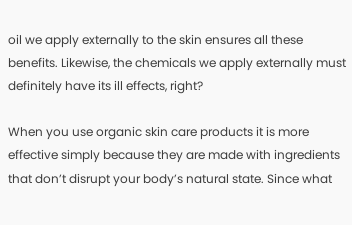oil we apply externally to the skin ensures all these benefits. Likewise, the chemicals we apply externally must definitely have its ill effects, right?

When you use organic skin care products it is more effective simply because they are made with ingredients that don’t disrupt your body’s natural state. Since what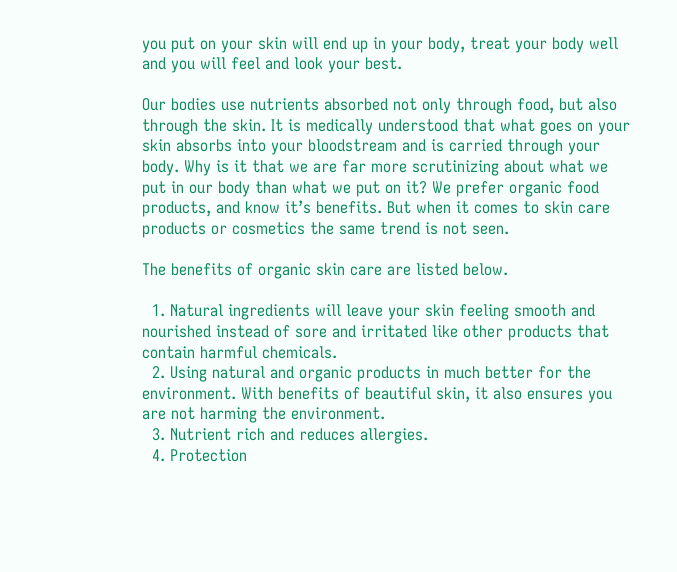you put on your skin will end up in your body, treat your body well and you will feel and look your best.

Our bodies use nutrients absorbed not only through food, but also through the skin. It is medically understood that what goes on your skin absorbs into your bloodstream and is carried through your body. Why is it that we are far more scrutinizing about what we put in our body than what we put on it? We prefer organic food products, and know it’s benefits. But when it comes to skin care products or cosmetics the same trend is not seen.

The benefits of organic skin care are listed below.

  1. Natural ingredients will leave your skin feeling smooth and nourished instead of sore and irritated like other products that contain harmful chemicals.
  2. Using natural and organic products in much better for the environment. With benefits of beautiful skin, it also ensures you are not harming the environment.
  3. Nutrient rich and reduces allergies.
  4. Protection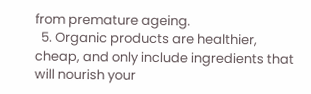from premature ageing.
  5. Organic products are healthier, cheap, and only include ingredients that will nourish your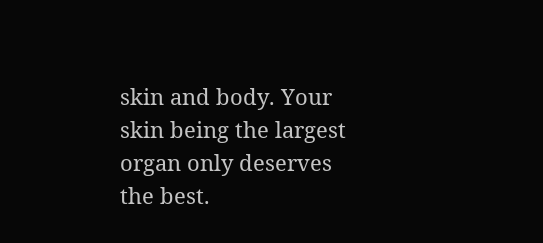skin and body. Your skin being the largest organ only deserves the best.